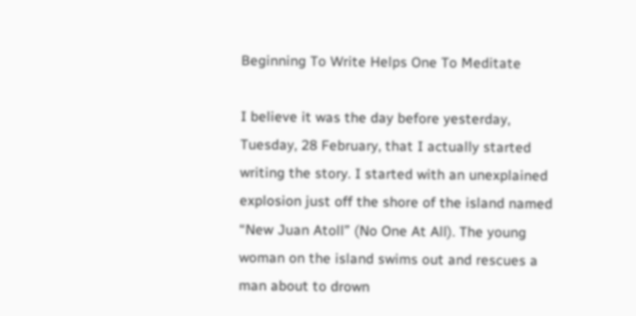Beginning To Write Helps One To Meditate

I believe it was the day before yesterday, Tuesday, 28 February, that I actually started writing the story. I started with an unexplained explosion just off the shore of the island named “New Juan Atoll” (No One At All). The young woman on the island swims out and rescues a man about to drown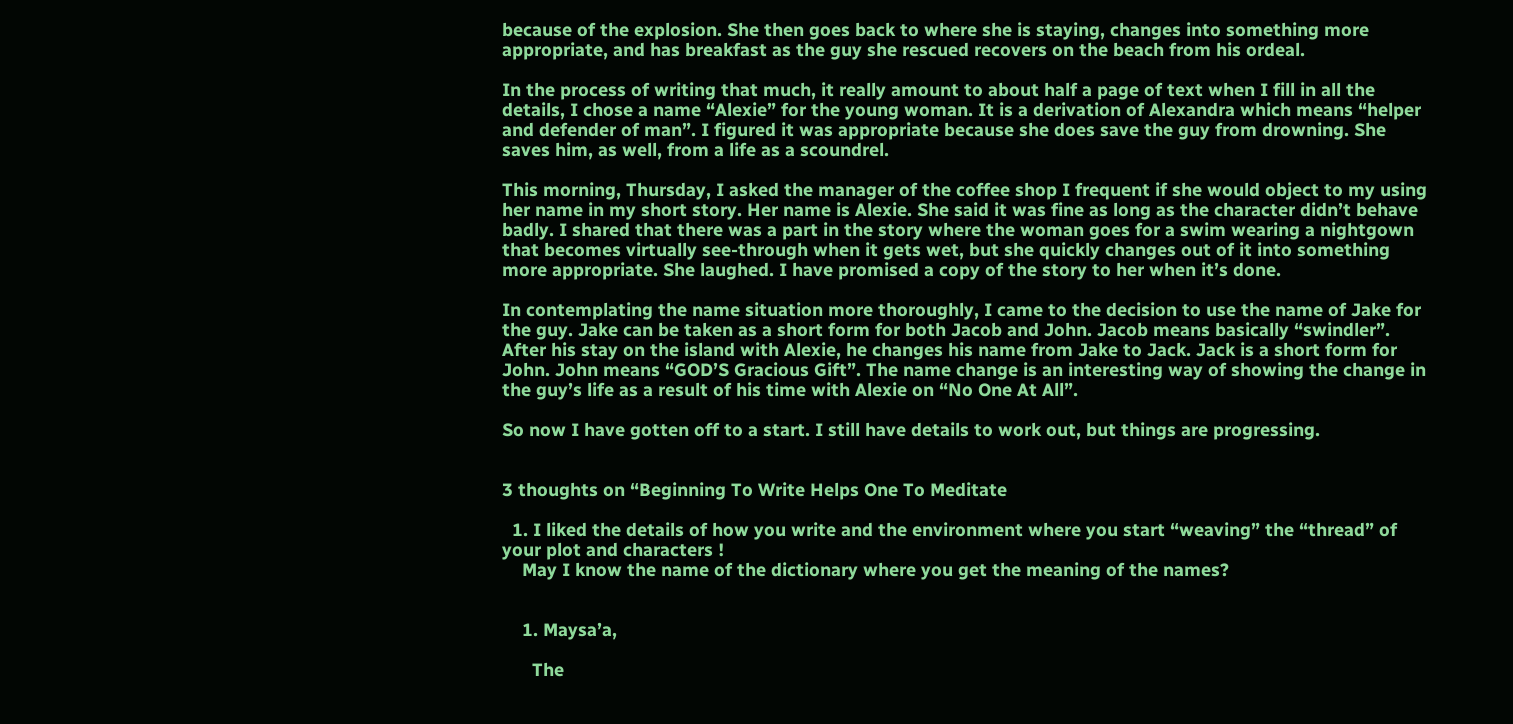because of the explosion. She then goes back to where she is staying, changes into something more appropriate, and has breakfast as the guy she rescued recovers on the beach from his ordeal.

In the process of writing that much, it really amount to about half a page of text when I fill in all the details, I chose a name “Alexie” for the young woman. It is a derivation of Alexandra which means “helper and defender of man”. I figured it was appropriate because she does save the guy from drowning. She saves him, as well, from a life as a scoundrel.

This morning, Thursday, I asked the manager of the coffee shop I frequent if she would object to my using her name in my short story. Her name is Alexie. She said it was fine as long as the character didn’t behave badly. I shared that there was a part in the story where the woman goes for a swim wearing a nightgown that becomes virtually see-through when it gets wet, but she quickly changes out of it into something more appropriate. She laughed. I have promised a copy of the story to her when it’s done.

In contemplating the name situation more thoroughly, I came to the decision to use the name of Jake for the guy. Jake can be taken as a short form for both Jacob and John. Jacob means basically “swindler”. After his stay on the island with Alexie, he changes his name from Jake to Jack. Jack is a short form for John. John means “GOD’S Gracious Gift”. The name change is an interesting way of showing the change in the guy’s life as a result of his time with Alexie on “No One At All”.

So now I have gotten off to a start. I still have details to work out, but things are progressing.


3 thoughts on “Beginning To Write Helps One To Meditate

  1. I liked the details of how you write and the environment where you start “weaving” the “thread” of your plot and characters !
    May I know the name of the dictionary where you get the meaning of the names?


    1. Maysa’a,

      The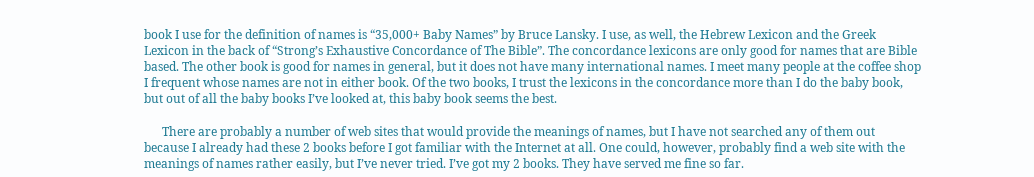book I use for the definition of names is “35,000+ Baby Names” by Bruce Lansky. I use, as well, the Hebrew Lexicon and the Greek Lexicon in the back of “Strong’s Exhaustive Concordance of The Bible”. The concordance lexicons are only good for names that are Bible based. The other book is good for names in general, but it does not have many international names. I meet many people at the coffee shop I frequent whose names are not in either book. Of the two books, I trust the lexicons in the concordance more than I do the baby book, but out of all the baby books I’ve looked at, this baby book seems the best.

      There are probably a number of web sites that would provide the meanings of names, but I have not searched any of them out because I already had these 2 books before I got familiar with the Internet at all. One could, however, probably find a web site with the meanings of names rather easily, but I’ve never tried. I’ve got my 2 books. They have served me fine so far.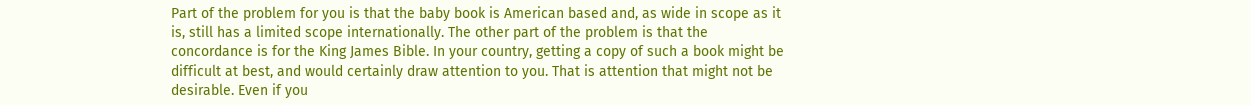Part of the problem for you is that the baby book is American based and, as wide in scope as it is, still has a limited scope internationally. The other part of the problem is that the concordance is for the King James Bible. In your country, getting a copy of such a book might be difficult at best, and would certainly draw attention to you. That is attention that might not be desirable. Even if you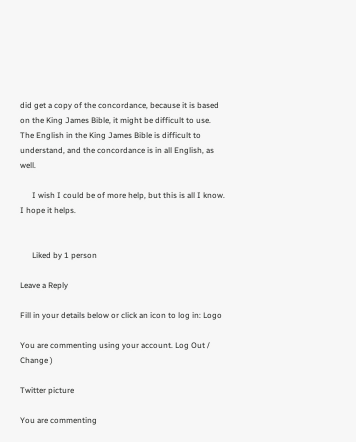did get a copy of the concordance, because it is based on the King James Bible, it might be difficult to use. The English in the King James Bible is difficult to understand, and the concordance is in all English, as well.

      I wish I could be of more help, but this is all I know. I hope it helps.


      Liked by 1 person

Leave a Reply

Fill in your details below or click an icon to log in: Logo

You are commenting using your account. Log Out / Change )

Twitter picture

You are commenting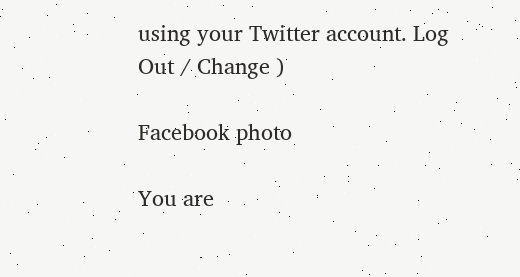using your Twitter account. Log Out / Change )

Facebook photo

You are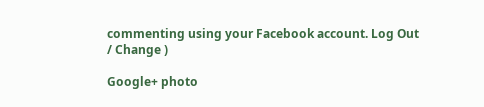commenting using your Facebook account. Log Out / Change )

Google+ photo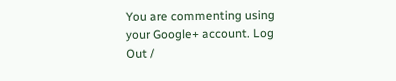You are commenting using your Google+ account. Log Out /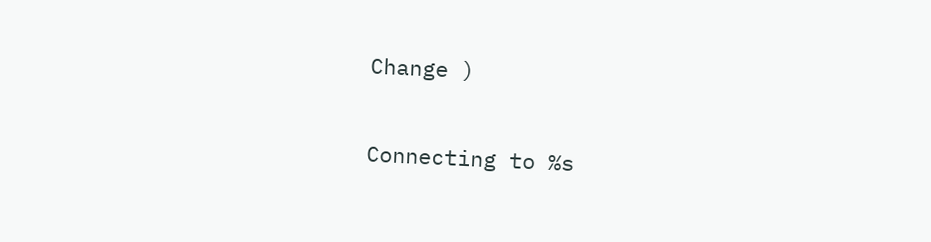Change )

Connecting to %s